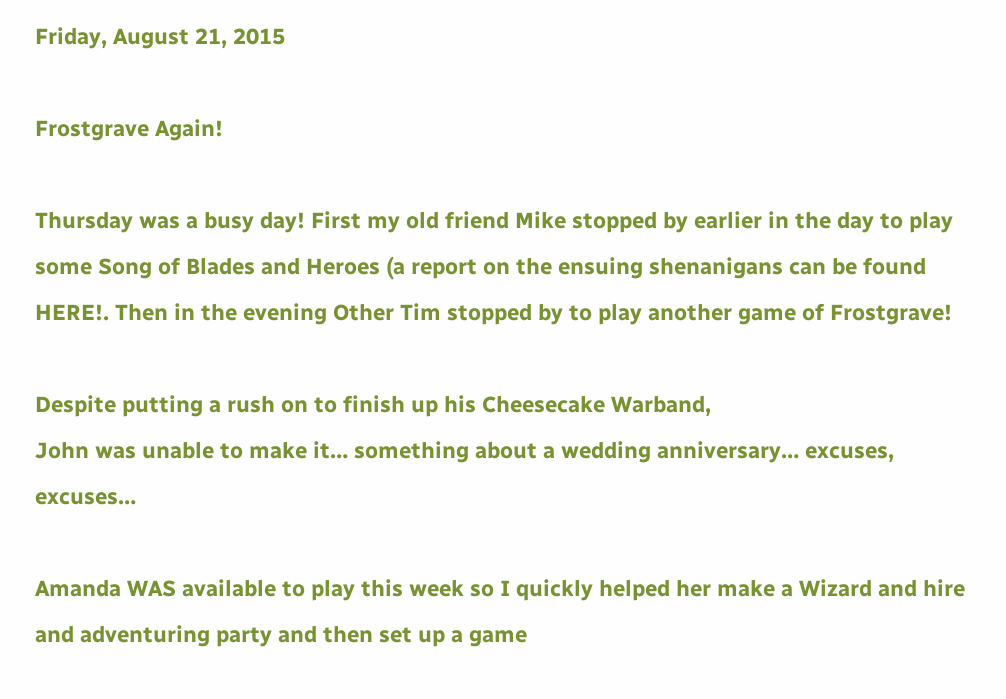Friday, August 21, 2015

Frostgrave Again!

Thursday was a busy day! First my old friend Mike stopped by earlier in the day to play some Song of Blades and Heroes (a report on the ensuing shenanigans can be found HERE!. Then in the evening Other Tim stopped by to play another game of Frostgrave!

Despite putting a rush on to finish up his Cheesecake Warband,
John was unable to make it… something about a wedding anniversary… excuses, excuses…

Amanda WAS available to play this week so I quickly helped her make a Wizard and hire and adventuring party and then set up a game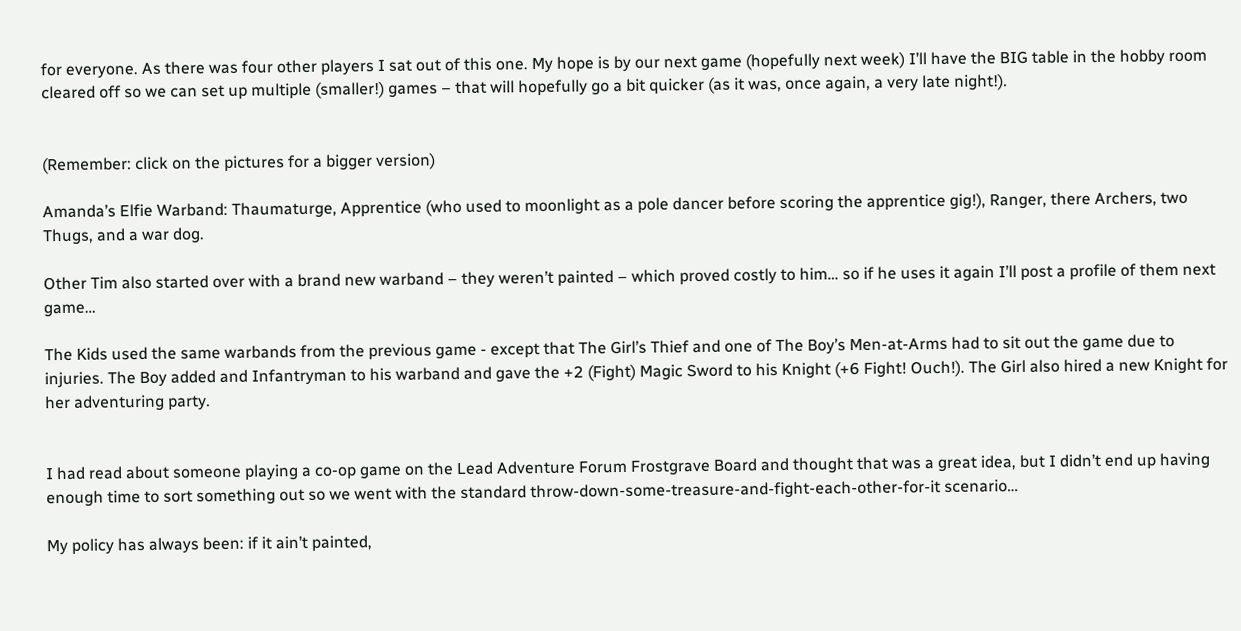for everyone. As there was four other players I sat out of this one. My hope is by our next game (hopefully next week) I’ll have the BIG table in the hobby room cleared off so we can set up multiple (smaller!) games – that will hopefully go a bit quicker (as it was, once again, a very late night!).


(Remember: click on the pictures for a bigger version)

Amanda’s Elfie Warband: Thaumaturge, Apprentice (who used to moonlight as a pole dancer before scoring the apprentice gig!), Ranger, there Archers, two Thugs, and a war dog.

Other Tim also started over with a brand new warband – they weren’t painted – which proved costly to him… so if he uses it again I’ll post a profile of them next game…

The Kids used the same warbands from the previous game - except that The Girl’s Thief and one of The Boy’s Men-at-Arms had to sit out the game due to injuries. The Boy added and Infantryman to his warband and gave the +2 (Fight) Magic Sword to his Knight (+6 Fight! Ouch!). The Girl also hired a new Knight for her adventuring party.


I had read about someone playing a co-op game on the Lead Adventure Forum Frostgrave Board and thought that was a great idea, but I didn’t end up having enough time to sort something out so we went with the standard throw-down-some-treasure-and-fight-each-other-for-it scenario…

My policy has always been: if it ain’t painted,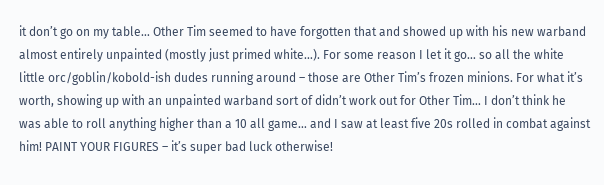it don’t go on my table… Other Tim seemed to have forgotten that and showed up with his new warband almost entirely unpainted (mostly just primed white…). For some reason I let it go… so all the white little orc/goblin/kobold-ish dudes running around – those are Other Tim’s frozen minions. For what it’s worth, showing up with an unpainted warband sort of didn’t work out for Other Tim… I don’t think he was able to roll anything higher than a 10 all game… and I saw at least five 20s rolled in combat against him! PAINT YOUR FIGURES – it’s super bad luck otherwise!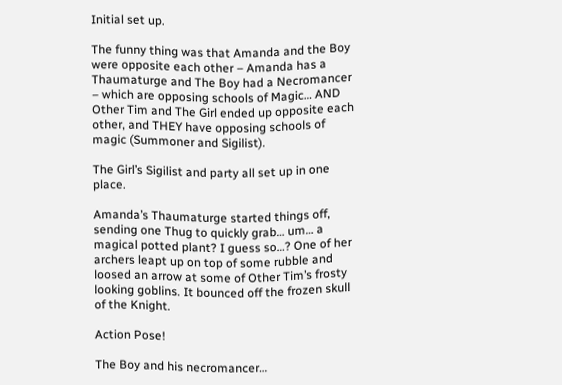Initial set up.

The funny thing was that Amanda and the Boy were opposite each other – Amanda has a Thaumaturge and The Boy had a Necromancer – which are opposing schools of Magic… AND Other Tim and The Girl ended up opposite each other, and THEY have opposing schools of magic (Summoner and Sigilist).

The Girl’s Sigilist and party all set up in one place.

Amanda’s Thaumaturge started things off, sending one Thug to quickly grab… um… a magical potted plant? I guess so…? One of her archers leapt up on top of some rubble and loosed an arrow at some of Other Tim’s frosty looking goblins. It bounced off the frozen skull of the Knight.

Action Pose!

The Boy and his necromancer…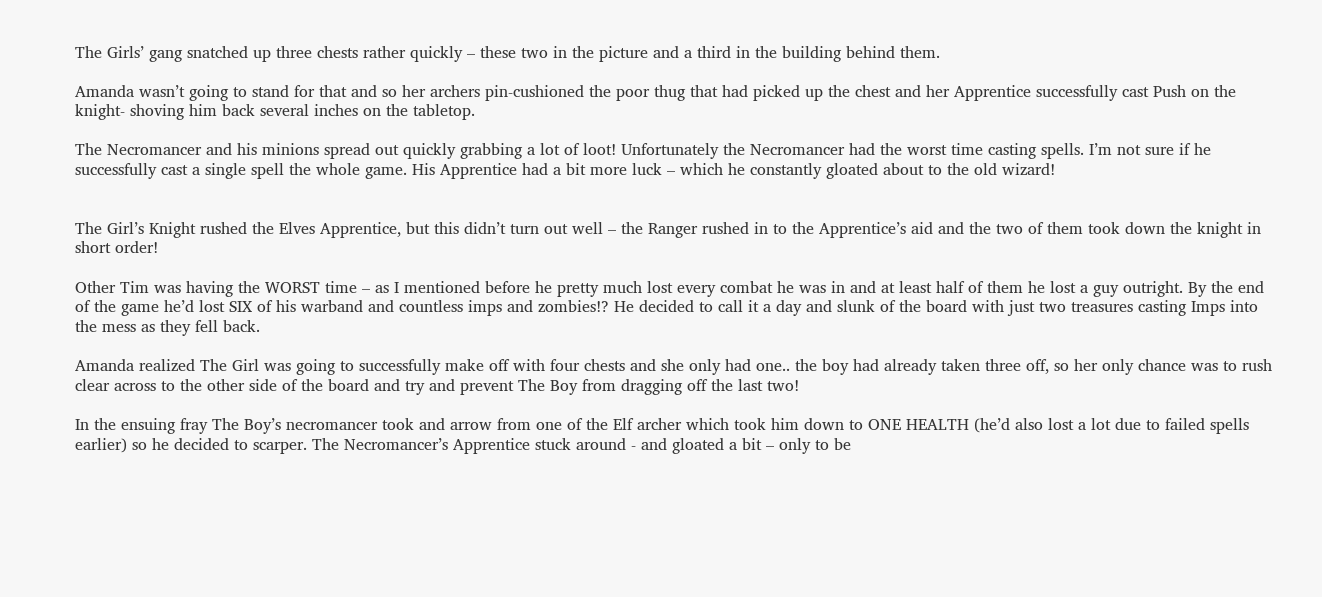The Girls’ gang snatched up three chests rather quickly – these two in the picture and a third in the building behind them.

Amanda wasn’t going to stand for that and so her archers pin-cushioned the poor thug that had picked up the chest and her Apprentice successfully cast Push on the knight- shoving him back several inches on the tabletop.

The Necromancer and his minions spread out quickly grabbing a lot of loot! Unfortunately the Necromancer had the worst time casting spells. I’m not sure if he successfully cast a single spell the whole game. His Apprentice had a bit more luck – which he constantly gloated about to the old wizard!


The Girl’s Knight rushed the Elves Apprentice, but this didn’t turn out well – the Ranger rushed in to the Apprentice’s aid and the two of them took down the knight in short order!

Other Tim was having the WORST time – as I mentioned before he pretty much lost every combat he was in and at least half of them he lost a guy outright. By the end of the game he’d lost SIX of his warband and countless imps and zombies!? He decided to call it a day and slunk of the board with just two treasures casting Imps into the mess as they fell back.

Amanda realized The Girl was going to successfully make off with four chests and she only had one.. the boy had already taken three off, so her only chance was to rush clear across to the other side of the board and try and prevent The Boy from dragging off the last two!

In the ensuing fray The Boy’s necromancer took and arrow from one of the Elf archer which took him down to ONE HEALTH (he’d also lost a lot due to failed spells earlier) so he decided to scarper. The Necromancer’s Apprentice stuck around - and gloated a bit – only to be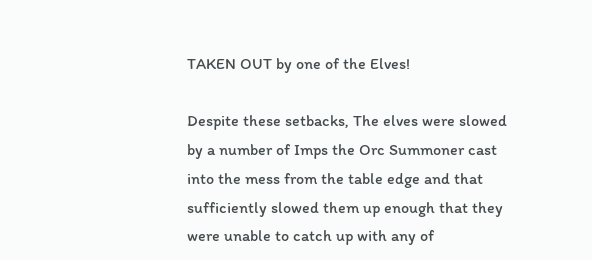TAKEN OUT by one of the Elves!

Despite these setbacks, The elves were slowed by a number of Imps the Orc Summoner cast into the mess from the table edge and that sufficiently slowed them up enough that they were unable to catch up with any of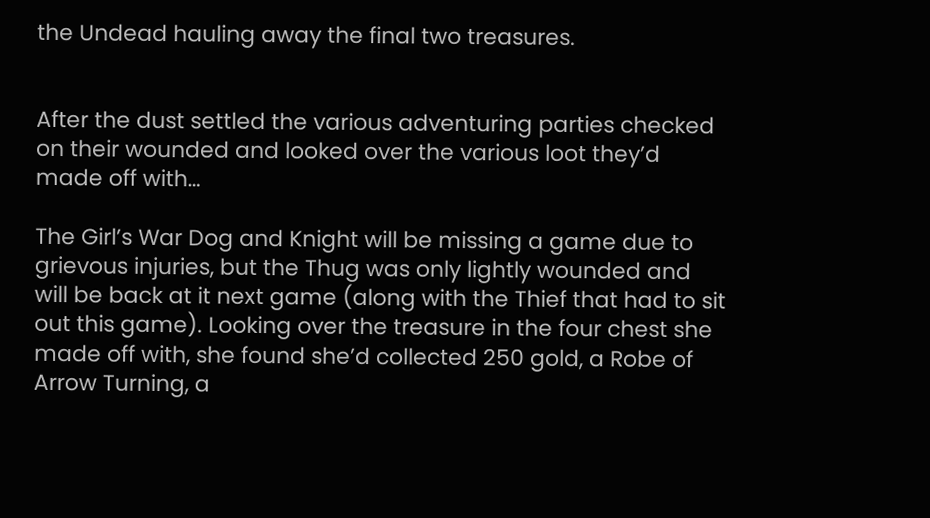the Undead hauling away the final two treasures.


After the dust settled the various adventuring parties checked on their wounded and looked over the various loot they’d made off with…

The Girl’s War Dog and Knight will be missing a game due to grievous injuries, but the Thug was only lightly wounded and will be back at it next game (along with the Thief that had to sit out this game). Looking over the treasure in the four chest she made off with, she found she’d collected 250 gold, a Robe of Arrow Turning, a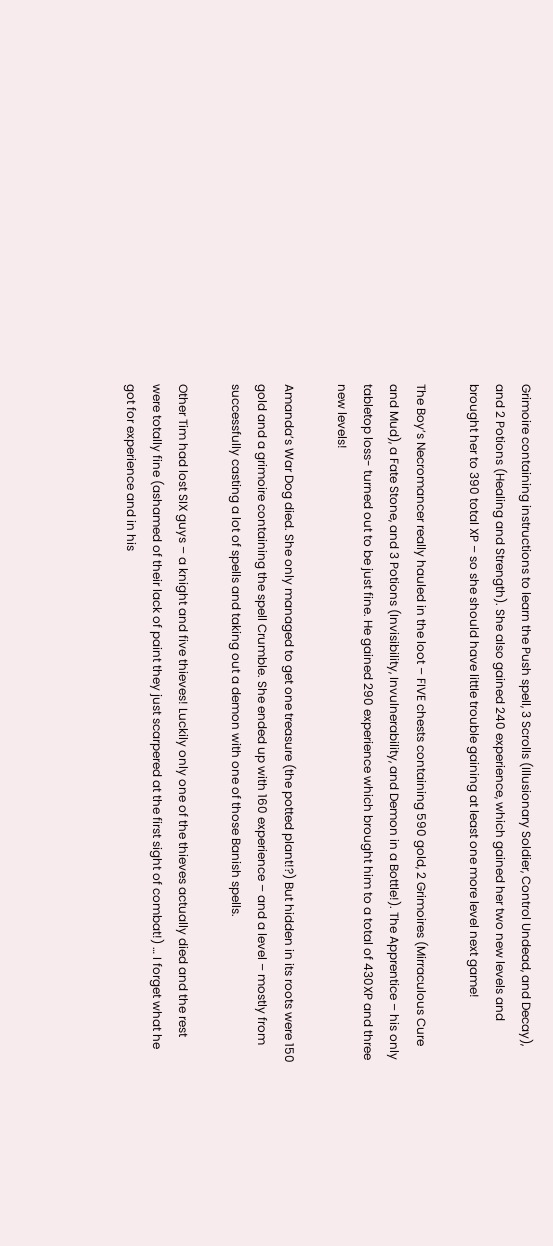Grimoire containing instructions to learn the Push spell, 3 Scrolls (Illusionary Soldier, Control Undead, and Decay), and 2 Potions (Healing and Strength). She also gained 240 experience, which gained her two new levels and brought her to 390 total XP – so she should have little trouble gaining at least one more level next game!

The Boy’s Necromancer really hauled in the loot – FIVE chests containing 590 gold, 2 Grimoires (Mirraculous Cure and Mud), a Fate Stone, and 3 Potions (Invisibility, Invulnerability, and Demon in a Bottle!). The Apprentice – his only tabletop loss- turned out to be just fine. He gained 290 experience which brought him to a total of 430XP and three new levels!

Amanda’s War Dog died. She only managed to get one treasure (the potted plant!?) But hidden in its roots were 150 gold and a grimoire containing the spell Crumble. She ended up with 160 experience – and a level – mostly from successfully casting a lot of spells and taking out a demon with one of those Banish spells.

Other Tim had lost SIX guys – a knight and five thieves! Luckily only one of the thieves actually died and the rest were totally fine (ashamed of their lack of paint they just scarpered at the first sight of combat!) … I forget what he got for experience and in his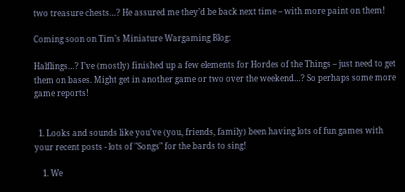two treasure chests…? He assured me they’d be back next time – with more paint on them!

Coming soon on Tim’s Miniature Wargaming Blog:

Halflings…? I’ve (mostly) finished up a few elements for Hordes of the Things – just need to get them on bases. Might get in another game or two over the weekend…? So perhaps some more game reports!


  1. Looks and sounds like you've (you, friends, family) been having lots of fun games with your recent posts - lots of "Songs" for the bards to sing!

    1. We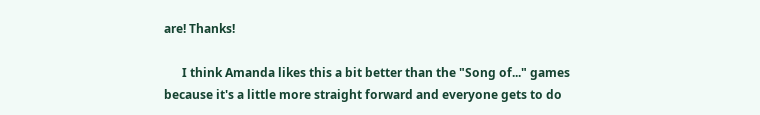are! Thanks!

      I think Amanda likes this a bit better than the "Song of..." games because it's a little more straight forward and everyone gets to do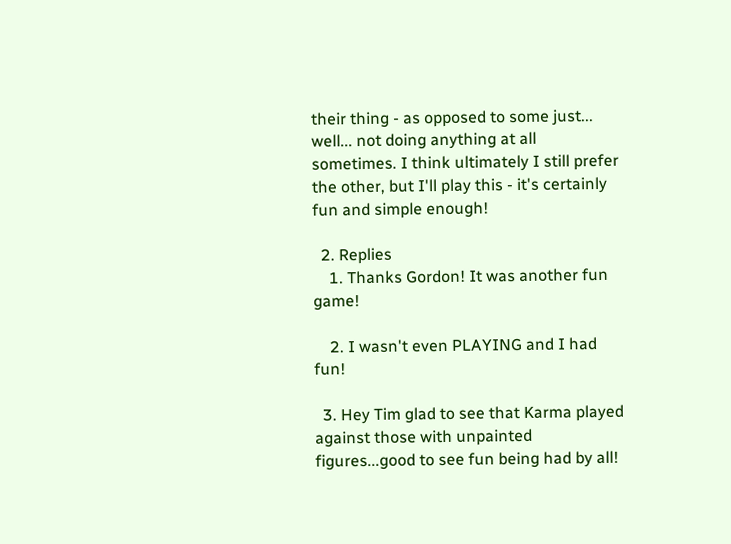their thing - as opposed to some just... well... not doing anything at all sometimes. I think ultimately I still prefer the other, but I'll play this - it's certainly fun and simple enough!

  2. Replies
    1. Thanks Gordon! It was another fun game!

    2. I wasn't even PLAYING and I had fun!

  3. Hey Tim glad to see that Karma played against those with unpainted figures...good to see fun being had by all!